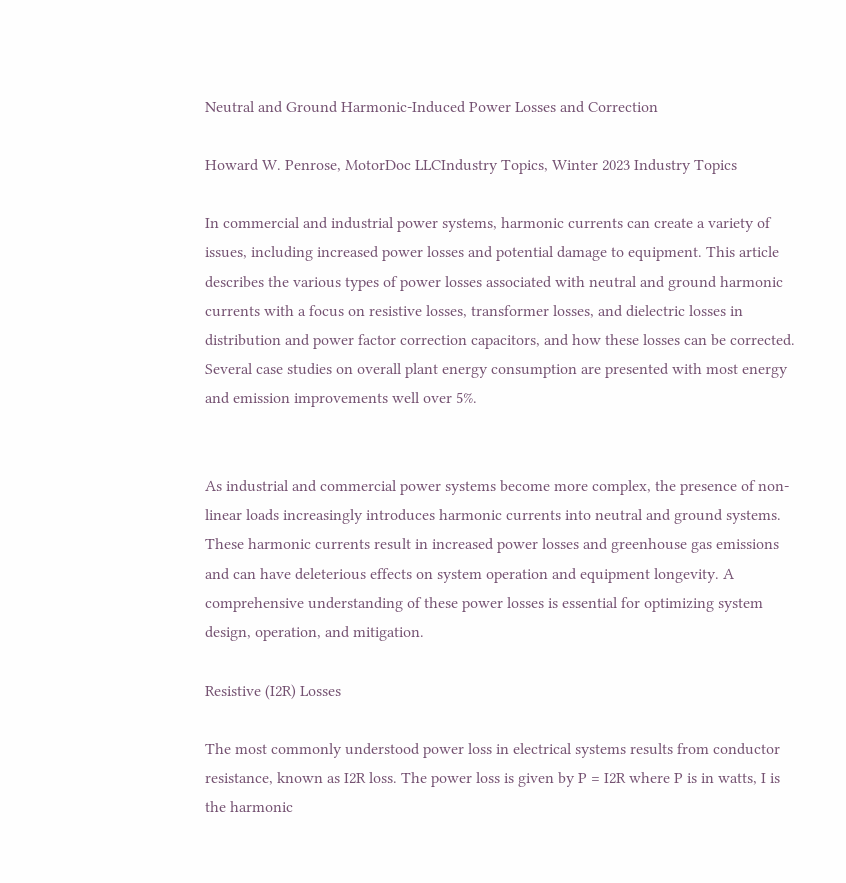Neutral and Ground Harmonic-Induced Power Losses and Correction

Howard W. Penrose, MotorDoc LLCIndustry Topics, Winter 2023 Industry Topics

In commercial and industrial power systems, harmonic currents can create a variety of issues, including increased power losses and potential damage to equipment. This article describes the various types of power losses associated with neutral and ground harmonic currents with a focus on resistive losses, transformer losses, and dielectric losses in distribution and power factor correction capacitors, and how these losses can be corrected. Several case studies on overall plant energy consumption are presented with most energy and emission improvements well over 5%.


As industrial and commercial power systems become more complex, the presence of non-linear loads increasingly introduces harmonic currents into neutral and ground systems. These harmonic currents result in increased power losses and greenhouse gas emissions and can have deleterious effects on system operation and equipment longevity. A comprehensive understanding of these power losses is essential for optimizing system design, operation, and mitigation.

Resistive (I2R) Losses

The most commonly understood power loss in electrical systems results from conductor resistance, known as I2R loss. The power loss is given by P = I2R where P is in watts, I is the harmonic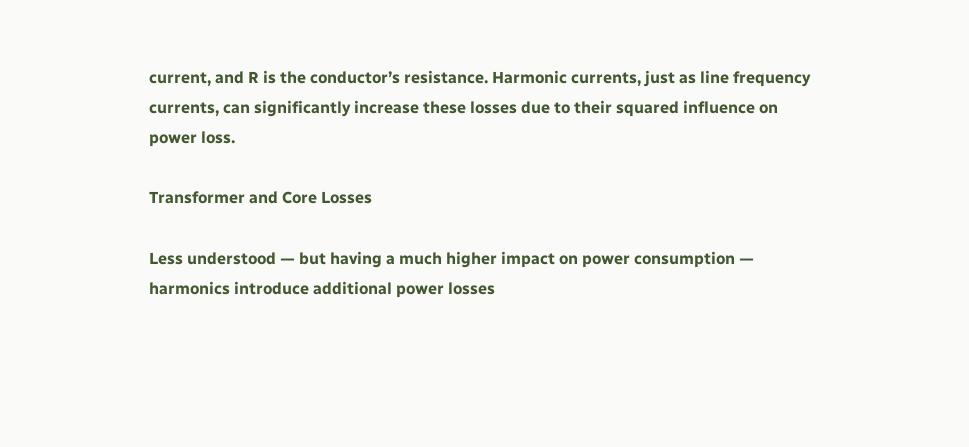current, and R is the conductor’s resistance. Harmonic currents, just as line frequency currents, can significantly increase these losses due to their squared influence on power loss.

Transformer and Core Losses

Less understood — but having a much higher impact on power consumption — harmonics introduce additional power losses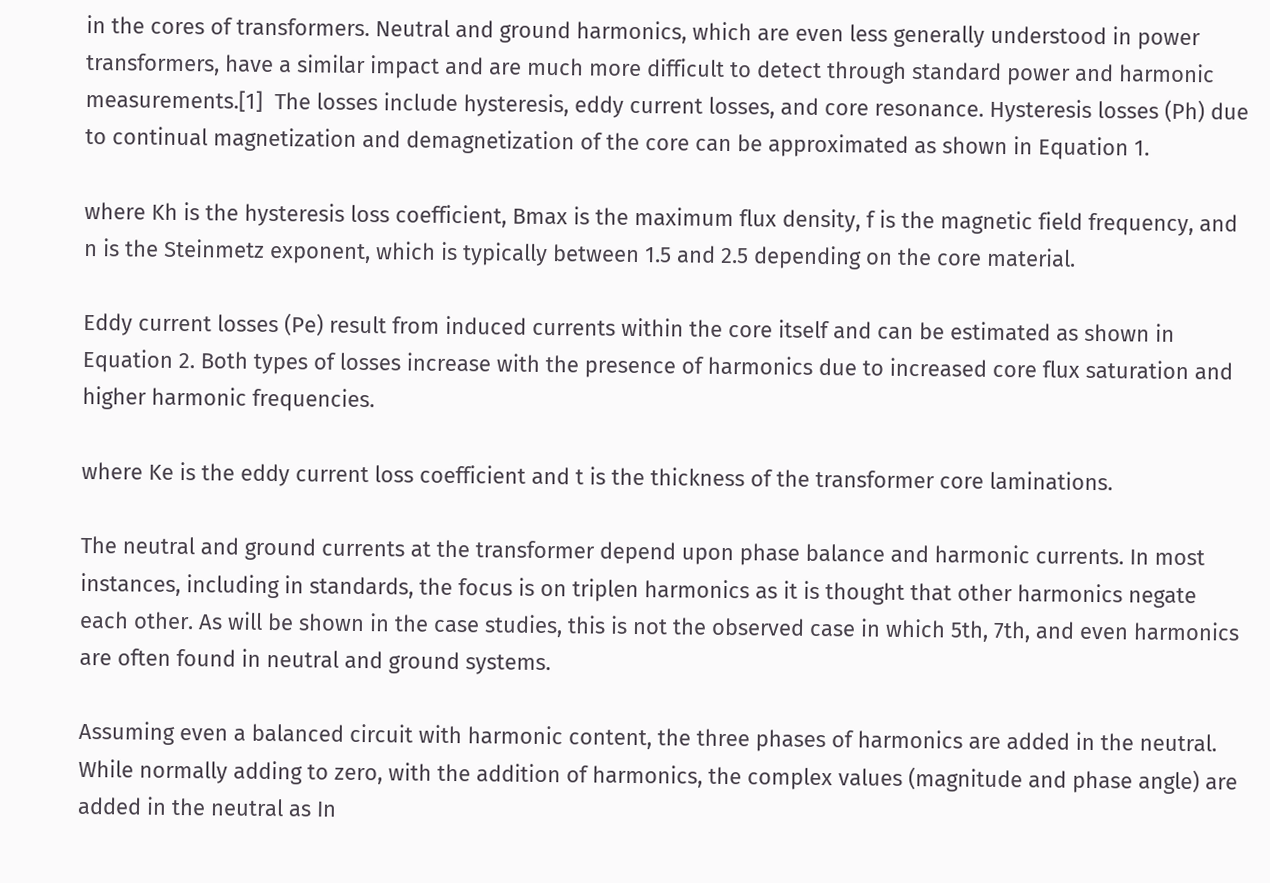in the cores of transformers. Neutral and ground harmonics, which are even less generally understood in power transformers, have a similar impact and are much more difficult to detect through standard power and harmonic measurements.[1]  The losses include hysteresis, eddy current losses, and core resonance. Hysteresis losses (Ph) due to continual magnetization and demagnetization of the core can be approximated as shown in Equation 1.

where Kh is the hysteresis loss coefficient, Bmax is the maximum flux density, f is the magnetic field frequency, and n is the Steinmetz exponent, which is typically between 1.5 and 2.5 depending on the core material.

Eddy current losses (Pe) result from induced currents within the core itself and can be estimated as shown in Equation 2. Both types of losses increase with the presence of harmonics due to increased core flux saturation and higher harmonic frequencies.

where Ke is the eddy current loss coefficient and t is the thickness of the transformer core laminations.

The neutral and ground currents at the transformer depend upon phase balance and harmonic currents. In most instances, including in standards, the focus is on triplen harmonics as it is thought that other harmonics negate each other. As will be shown in the case studies, this is not the observed case in which 5th, 7th, and even harmonics are often found in neutral and ground systems.

Assuming even a balanced circuit with harmonic content, the three phases of harmonics are added in the neutral. While normally adding to zero, with the addition of harmonics, the complex values (magnitude and phase angle) are added in the neutral as In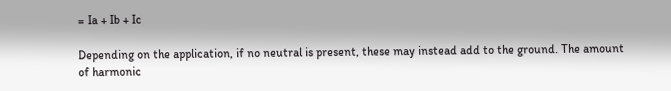= Ia + Ib + Ic

Depending on the application, if no neutral is present, these may instead add to the ground. The amount of harmonic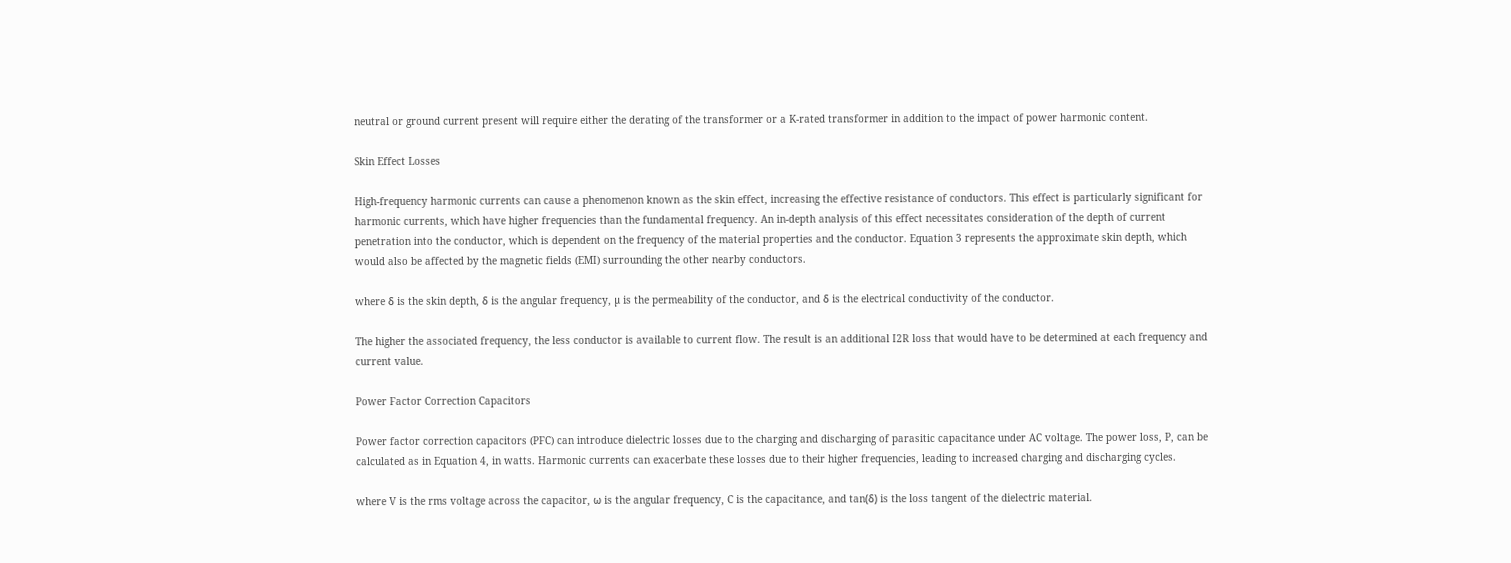neutral or ground current present will require either the derating of the transformer or a K-rated transformer in addition to the impact of power harmonic content.

Skin Effect Losses

High-frequency harmonic currents can cause a phenomenon known as the skin effect, increasing the effective resistance of conductors. This effect is particularly significant for harmonic currents, which have higher frequencies than the fundamental frequency. An in-depth analysis of this effect necessitates consideration of the depth of current penetration into the conductor, which is dependent on the frequency of the material properties and the conductor. Equation 3 represents the approximate skin depth, which would also be affected by the magnetic fields (EMI) surrounding the other nearby conductors.

where δ is the skin depth, δ is the angular frequency, µ is the permeability of the conductor, and δ is the electrical conductivity of the conductor.

The higher the associated frequency, the less conductor is available to current flow. The result is an additional I2R loss that would have to be determined at each frequency and current value.

Power Factor Correction Capacitors

Power factor correction capacitors (PFC) can introduce dielectric losses due to the charging and discharging of parasitic capacitance under AC voltage. The power loss, P, can be calculated as in Equation 4, in watts. Harmonic currents can exacerbate these losses due to their higher frequencies, leading to increased charging and discharging cycles.

where V is the rms voltage across the capacitor, ω is the angular frequency, C is the capacitance, and tan(δ) is the loss tangent of the dielectric material.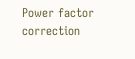Power factor correction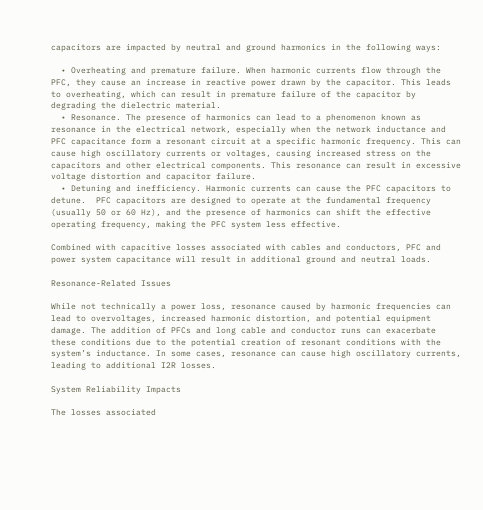capacitors are impacted by neutral and ground harmonics in the following ways:

  • Overheating and premature failure. When harmonic currents flow through the PFC, they cause an increase in reactive power drawn by the capacitor. This leads to overheating, which can result in premature failure of the capacitor by degrading the dielectric material.
  • Resonance. The presence of harmonics can lead to a phenomenon known as resonance in the electrical network, especially when the network inductance and PFC capacitance form a resonant circuit at a specific harmonic frequency. This can cause high oscillatory currents or voltages, causing increased stress on the capacitors and other electrical components. This resonance can result in excessive voltage distortion and capacitor failure.
  • Detuning and inefficiency. Harmonic currents can cause the PFC capacitors to detune.  PFC capacitors are designed to operate at the fundamental frequency (usually 50 or 60 Hz), and the presence of harmonics can shift the effective operating frequency, making the PFC system less effective.

Combined with capacitive losses associated with cables and conductors, PFC and power system capacitance will result in additional ground and neutral loads.

Resonance-Related Issues

While not technically a power loss, resonance caused by harmonic frequencies can lead to overvoltages, increased harmonic distortion, and potential equipment damage. The addition of PFCs and long cable and conductor runs can exacerbate these conditions due to the potential creation of resonant conditions with the system’s inductance. In some cases, resonance can cause high oscillatory currents, leading to additional I2R losses.

System Reliability Impacts

The losses associated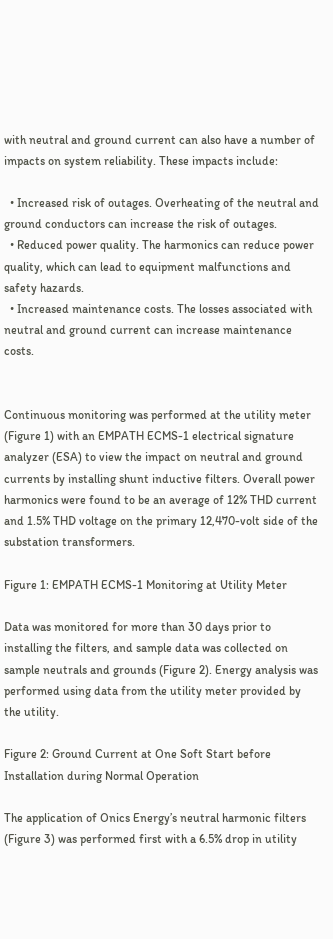with neutral and ground current can also have a number of impacts on system reliability. These impacts include:

  • Increased risk of outages. Overheating of the neutral and ground conductors can increase the risk of outages.
  • Reduced power quality. The harmonics can reduce power quality, which can lead to equipment malfunctions and safety hazards.
  • Increased maintenance costs. The losses associated with neutral and ground current can increase maintenance costs.


Continuous monitoring was performed at the utility meter (Figure 1) with an EMPATH ECMS-1 electrical signature analyzer (ESA) to view the impact on neutral and ground currents by installing shunt inductive filters. Overall power harmonics were found to be an average of 12% THD current and 1.5% THD voltage on the primary 12,470-volt side of the substation transformers.

Figure 1: EMPATH ECMS-1 Monitoring at Utility Meter

Data was monitored for more than 30 days prior to installing the filters, and sample data was collected on sample neutrals and grounds (Figure 2). Energy analysis was performed using data from the utility meter provided by the utility.

Figure 2: Ground Current at One Soft Start before Installation during Normal Operation

The application of Onics Energy’s neutral harmonic filters (Figure 3) was performed first with a 6.5% drop in utility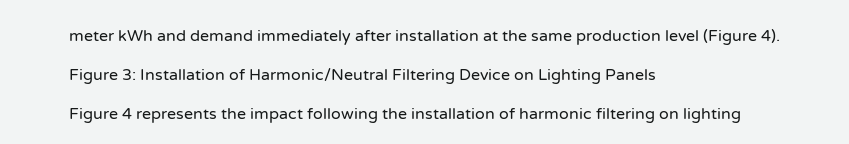meter kWh and demand immediately after installation at the same production level (Figure 4).

Figure 3: Installation of Harmonic/Neutral Filtering Device on Lighting Panels

Figure 4 represents the impact following the installation of harmonic filtering on lighting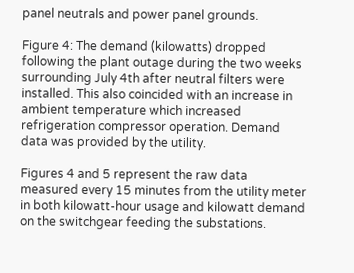panel neutrals and power panel grounds.

Figure 4: The demand (kilowatts) dropped following the plant outage during the two weeks surrounding July 4th after neutral filters were installed. This also coincided with an increase in ambient temperature which increased refrigeration compressor operation. Demand data was provided by the utility.

Figures 4 and 5 represent the raw data measured every 15 minutes from the utility meter in both kilowatt-hour usage and kilowatt demand on the switchgear feeding the substations.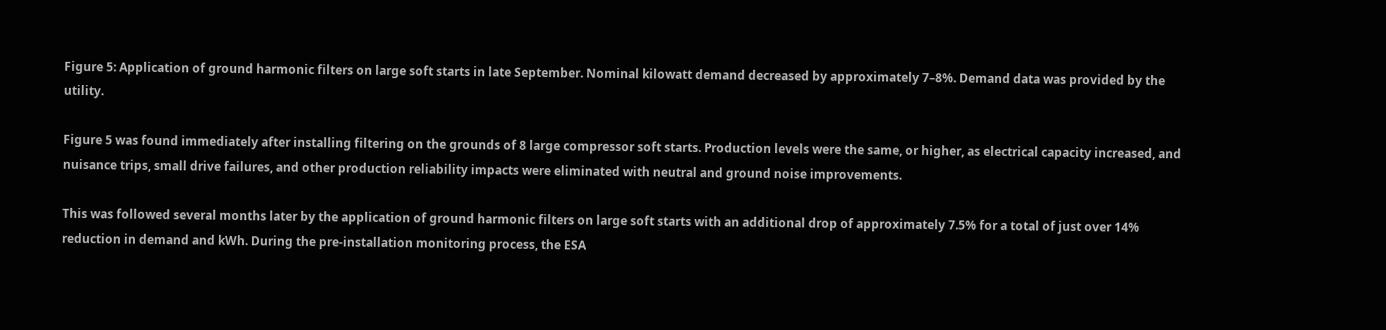Figure 5: Application of ground harmonic filters on large soft starts in late September. Nominal kilowatt demand decreased by approximately 7–8%. Demand data was provided by the utility.

Figure 5 was found immediately after installing filtering on the grounds of 8 large compressor soft starts. Production levels were the same, or higher, as electrical capacity increased, and nuisance trips, small drive failures, and other production reliability impacts were eliminated with neutral and ground noise improvements.

This was followed several months later by the application of ground harmonic filters on large soft starts with an additional drop of approximately 7.5% for a total of just over 14% reduction in demand and kWh. During the pre-installation monitoring process, the ESA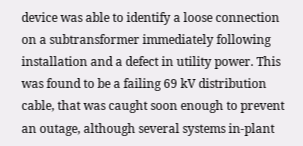device was able to identify a loose connection on a subtransformer immediately following installation and a defect in utility power. This was found to be a failing 69 kV distribution cable, that was caught soon enough to prevent an outage, although several systems in-plant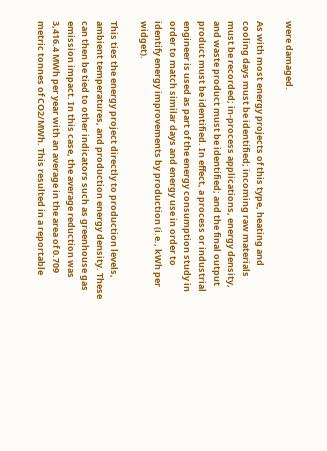were damaged.

As with most energy projects of this type, heating and cooling days must be identified; incoming raw materials must be recorded; in-process applications, energy density, and waste product must be identified; and the final output product must be identified. In effect, a process or industrial engineer is used as part of the energy consumption study in order to match similar days and energy use in order to identify energy improvements by production (i.e., kWh per widget).

This ties the energy project directly to production levels, ambient temperatures, and production energy density. These can then be tied to other indicators such as greenhouse gas emission impact. In this case, the average reduction was 3,416.4 MWh per year with an average in the area of 0.709 metric tonnes of CO2/MWh. This resulted in a reportable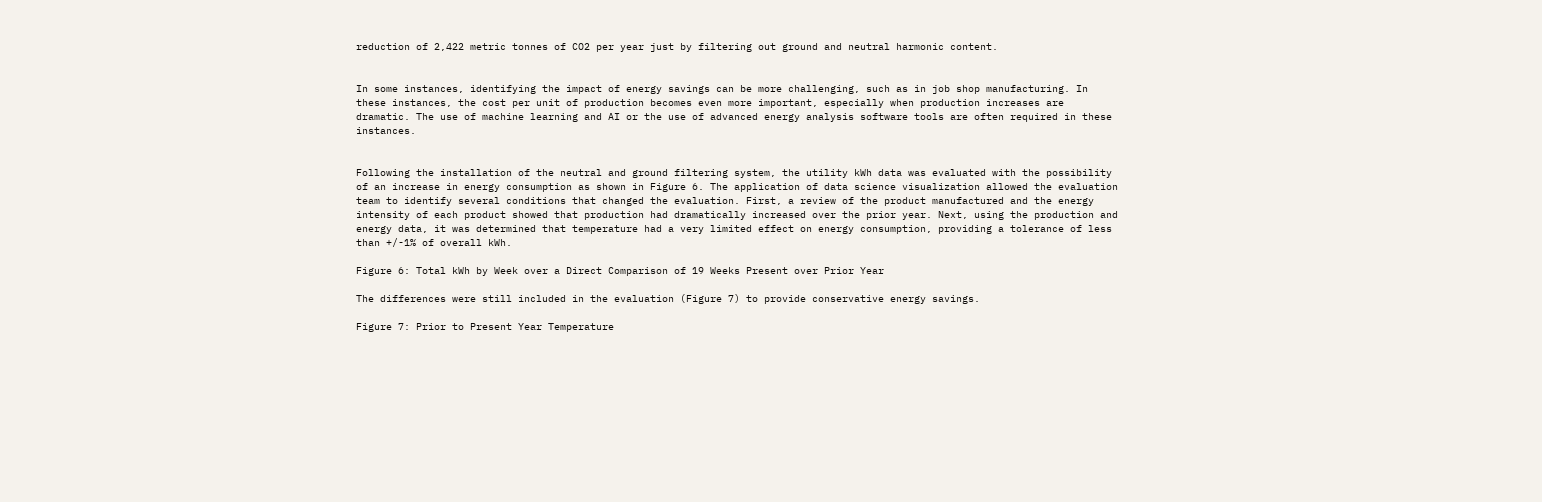reduction of 2,422 metric tonnes of CO2 per year just by filtering out ground and neutral harmonic content.


In some instances, identifying the impact of energy savings can be more challenging, such as in job shop manufacturing. In these instances, the cost per unit of production becomes even more important, especially when production increases are dramatic. The use of machine learning and AI or the use of advanced energy analysis software tools are often required in these instances.


Following the installation of the neutral and ground filtering system, the utility kWh data was evaluated with the possibility of an increase in energy consumption as shown in Figure 6. The application of data science visualization allowed the evaluation team to identify several conditions that changed the evaluation. First, a review of the product manufactured and the energy intensity of each product showed that production had dramatically increased over the prior year. Next, using the production and energy data, it was determined that temperature had a very limited effect on energy consumption, providing a tolerance of less than +/-1% of overall kWh.

Figure 6: Total kWh by Week over a Direct Comparison of 19 Weeks Present over Prior Year

The differences were still included in the evaluation (Figure 7) to provide conservative energy savings.

Figure 7: Prior to Present Year Temperature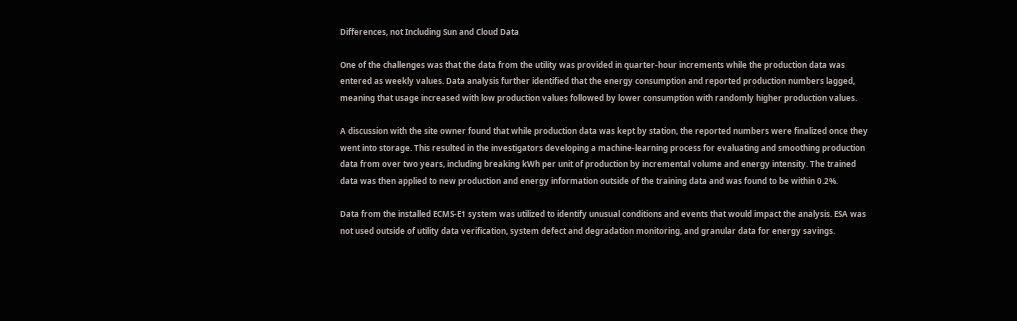Differences, not Including Sun and Cloud Data

One of the challenges was that the data from the utility was provided in quarter-hour increments while the production data was entered as weekly values. Data analysis further identified that the energy consumption and reported production numbers lagged, meaning that usage increased with low production values followed by lower consumption with randomly higher production values.

A discussion with the site owner found that while production data was kept by station, the reported numbers were finalized once they went into storage. This resulted in the investigators developing a machine-learning process for evaluating and smoothing production data from over two years, including breaking kWh per unit of production by incremental volume and energy intensity. The trained data was then applied to new production and energy information outside of the training data and was found to be within 0.2%.

Data from the installed ECMS-E1 system was utilized to identify unusual conditions and events that would impact the analysis. ESA was not used outside of utility data verification, system defect and degradation monitoring, and granular data for energy savings.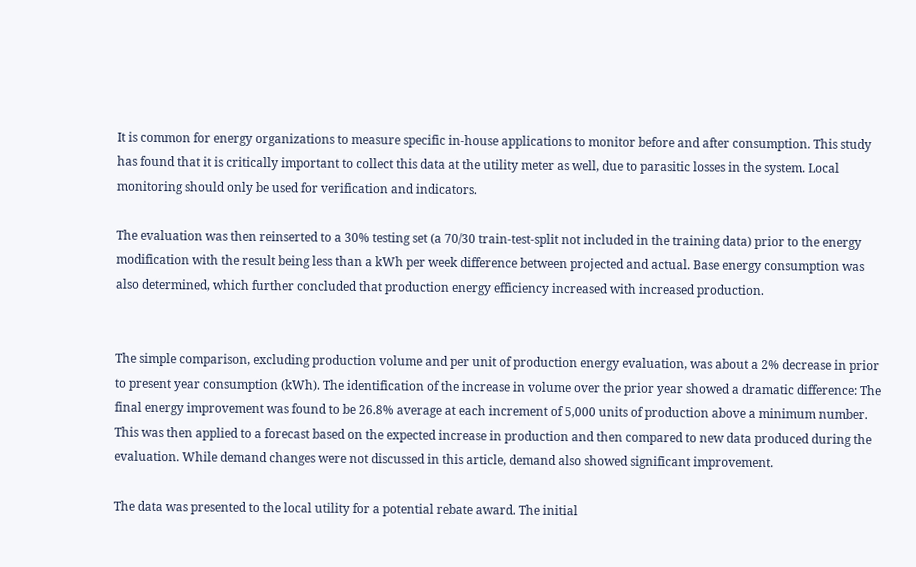It is common for energy organizations to measure specific in-house applications to monitor before and after consumption. This study has found that it is critically important to collect this data at the utility meter as well, due to parasitic losses in the system. Local monitoring should only be used for verification and indicators.

The evaluation was then reinserted to a 30% testing set (a 70/30 train-test-split not included in the training data) prior to the energy modification with the result being less than a kWh per week difference between projected and actual. Base energy consumption was also determined, which further concluded that production energy efficiency increased with increased production.


The simple comparison, excluding production volume and per unit of production energy evaluation, was about a 2% decrease in prior to present year consumption (kWh). The identification of the increase in volume over the prior year showed a dramatic difference: The final energy improvement was found to be 26.8% average at each increment of 5,000 units of production above a minimum number. This was then applied to a forecast based on the expected increase in production and then compared to new data produced during the evaluation. While demand changes were not discussed in this article, demand also showed significant improvement.

The data was presented to the local utility for a potential rebate award. The initial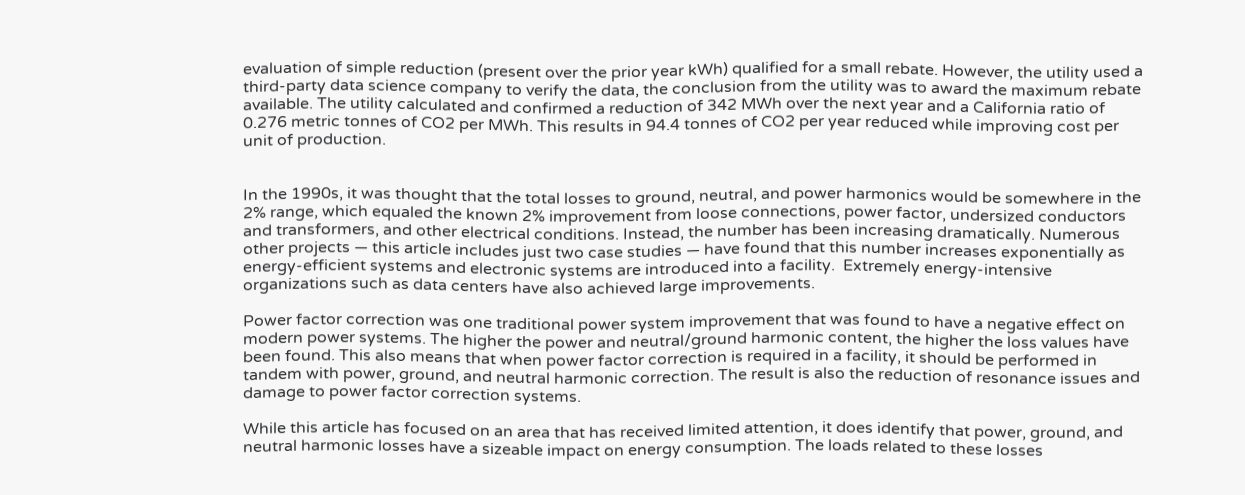evaluation of simple reduction (present over the prior year kWh) qualified for a small rebate. However, the utility used a third-party data science company to verify the data, the conclusion from the utility was to award the maximum rebate available. The utility calculated and confirmed a reduction of 342 MWh over the next year and a California ratio of 0.276 metric tonnes of CO2 per MWh. This results in 94.4 tonnes of CO2 per year reduced while improving cost per unit of production.


In the 1990s, it was thought that the total losses to ground, neutral, and power harmonics would be somewhere in the 2% range, which equaled the known 2% improvement from loose connections, power factor, undersized conductors and transformers, and other electrical conditions. Instead, the number has been increasing dramatically. Numerous other projects — this article includes just two case studies — have found that this number increases exponentially as energy-efficient systems and electronic systems are introduced into a facility.  Extremely energy-intensive organizations such as data centers have also achieved large improvements.

Power factor correction was one traditional power system improvement that was found to have a negative effect on modern power systems. The higher the power and neutral/ground harmonic content, the higher the loss values have been found. This also means that when power factor correction is required in a facility, it should be performed in tandem with power, ground, and neutral harmonic correction. The result is also the reduction of resonance issues and damage to power factor correction systems.

While this article has focused on an area that has received limited attention, it does identify that power, ground, and neutral harmonic losses have a sizeable impact on energy consumption. The loads related to these losses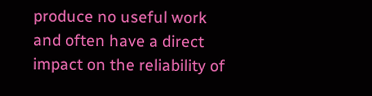produce no useful work and often have a direct impact on the reliability of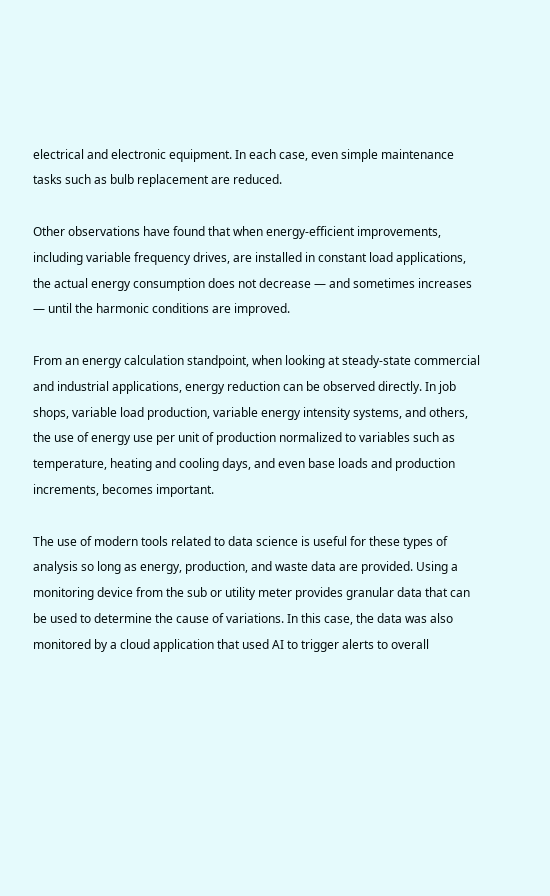electrical and electronic equipment. In each case, even simple maintenance tasks such as bulb replacement are reduced.

Other observations have found that when energy-efficient improvements, including variable frequency drives, are installed in constant load applications, the actual energy consumption does not decrease — and sometimes increases — until the harmonic conditions are improved.

From an energy calculation standpoint, when looking at steady-state commercial and industrial applications, energy reduction can be observed directly. In job shops, variable load production, variable energy intensity systems, and others, the use of energy use per unit of production normalized to variables such as temperature, heating and cooling days, and even base loads and production increments, becomes important.

The use of modern tools related to data science is useful for these types of analysis so long as energy, production, and waste data are provided. Using a monitoring device from the sub or utility meter provides granular data that can be used to determine the cause of variations. In this case, the data was also monitored by a cloud application that used AI to trigger alerts to overall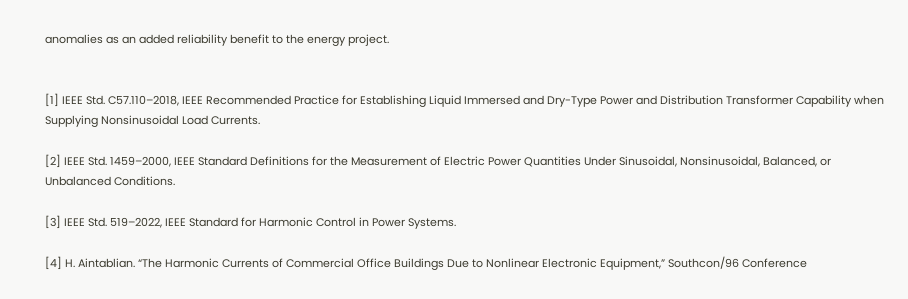anomalies as an added reliability benefit to the energy project.


[1] IEEE Std. C57.110–2018, IEEE Recommended Practice for Establishing Liquid Immersed and Dry-Type Power and Distribution Transformer Capability when Supplying Nonsinusoidal Load Currents.

[2] IEEE Std. 1459–2000, IEEE Standard Definitions for the Measurement of Electric Power Quantities Under Sinusoidal, Nonsinusoidal, Balanced, or Unbalanced Conditions.

[3] IEEE Std. 519–2022, IEEE Standard for Harmonic Control in Power Systems.

[4] H. Aintablian. “The Harmonic Currents of Commercial Office Buildings Due to Nonlinear Electronic Equipment,” Southcon/96 Conference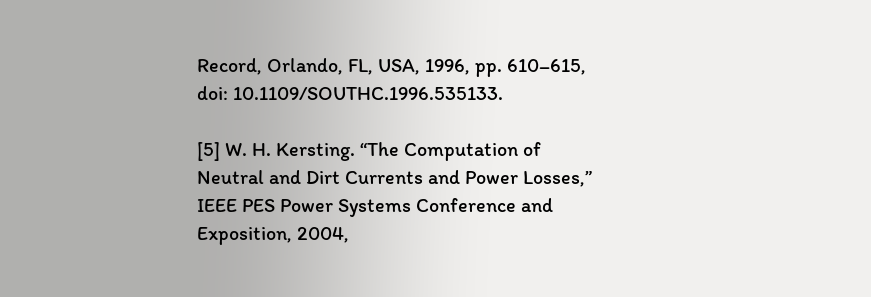Record, Orlando, FL, USA, 1996, pp. 610–615, doi: 10.1109/SOUTHC.1996.535133.

[5] W. H. Kersting. “The Computation of Neutral and Dirt Currents and Power Losses,” IEEE PES Power Systems Conference and Exposition, 2004,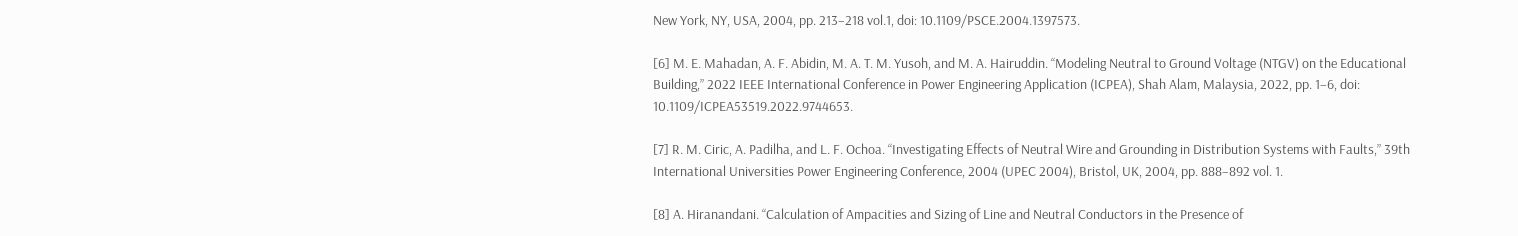New York, NY, USA, 2004, pp. 213–218 vol.1, doi: 10.1109/PSCE.2004.1397573.

[6] M. E. Mahadan, A. F. Abidin, M. A. T. M. Yusoh, and M. A. Hairuddin. “Modeling Neutral to Ground Voltage (NTGV) on the Educational Building,” 2022 IEEE International Conference in Power Engineering Application (ICPEA), Shah Alam, Malaysia, 2022, pp. 1–6, doi: 10.1109/ICPEA53519.2022.9744653.

[7] R. M. Ciric, A. Padilha, and L. F. Ochoa. “Investigating Effects of Neutral Wire and Grounding in Distribution Systems with Faults,” 39th International Universities Power Engineering Conference, 2004 (UPEC 2004), Bristol, UK, 2004, pp. 888–892 vol. 1.

[8] A. Hiranandani. “Calculation of Ampacities and Sizing of Line and Neutral Conductors in the Presence of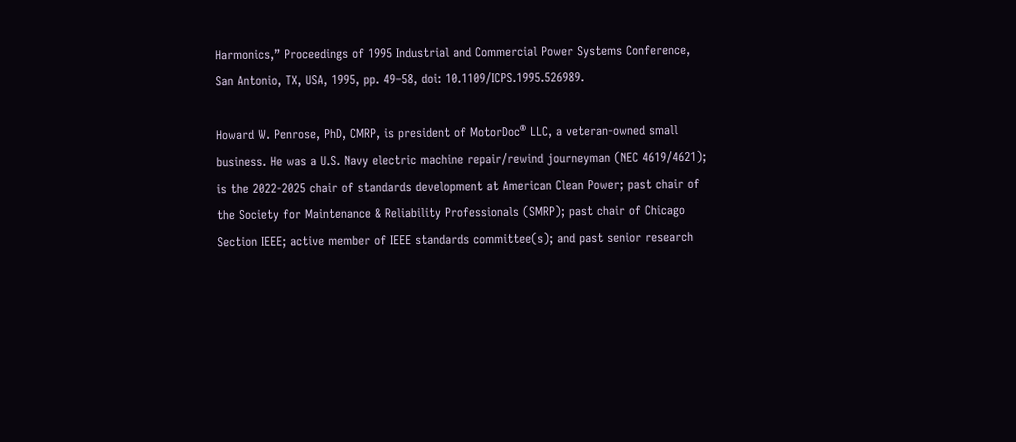Harmonics,” Proceedings of 1995 Industrial and Commercial Power Systems Conference, San Antonio, TX, USA, 1995, pp. 49–58, doi: 10.1109/ICPS.1995.526989.

Howard W. Penrose, PhD, CMRP, is president of MotorDoc® LLC, a veteran-owned small business. He was a U.S. Navy electric machine repair/rewind journeyman (NEC 4619/4621); is the 2022-2025 chair of standards development at American Clean Power; past chair of the Society for Maintenance & Reliability Professionals (SMRP); past chair of Chicago Section IEEE; active member of IEEE standards committee(s); and past senior research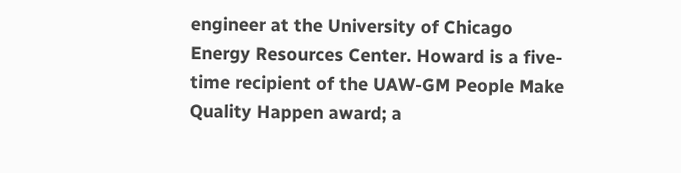engineer at the University of Chicago Energy Resources Center. Howard is a five-time recipient of the UAW-GM People Make Quality Happen award; a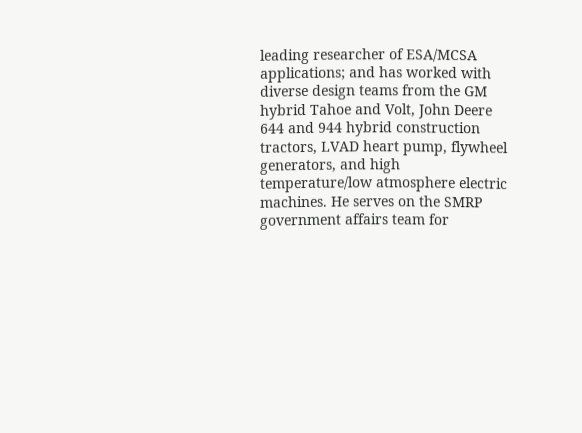leading researcher of ESA/MCSA applications; and has worked with diverse design teams from the GM hybrid Tahoe and Volt, John Deere 644 and 944 hybrid construction tractors, LVAD heart pump, flywheel generators, and high temperature/low atmosphere electric machines. He serves on the SMRP government affairs team for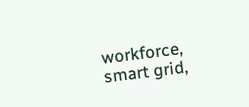workforce, smart grid,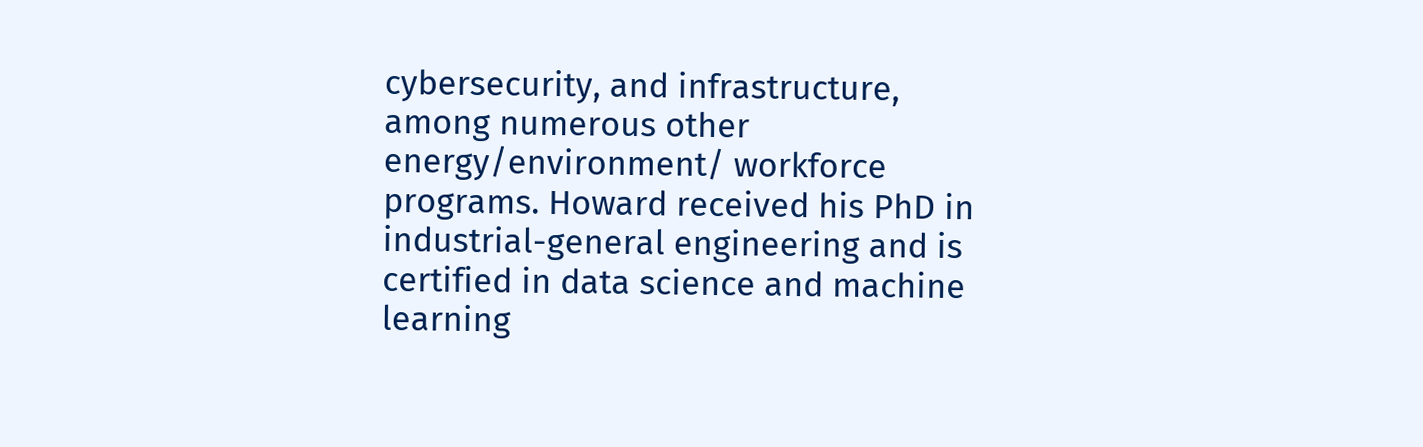cybersecurity, and infrastructure, among numerous other energy/environment/ workforce programs. Howard received his PhD in industrial-general engineering and is certified in data science and machine learning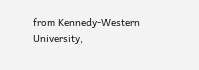from Kennedy-Western University,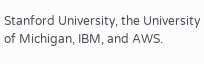Stanford University, the University of Michigan, IBM, and AWS.